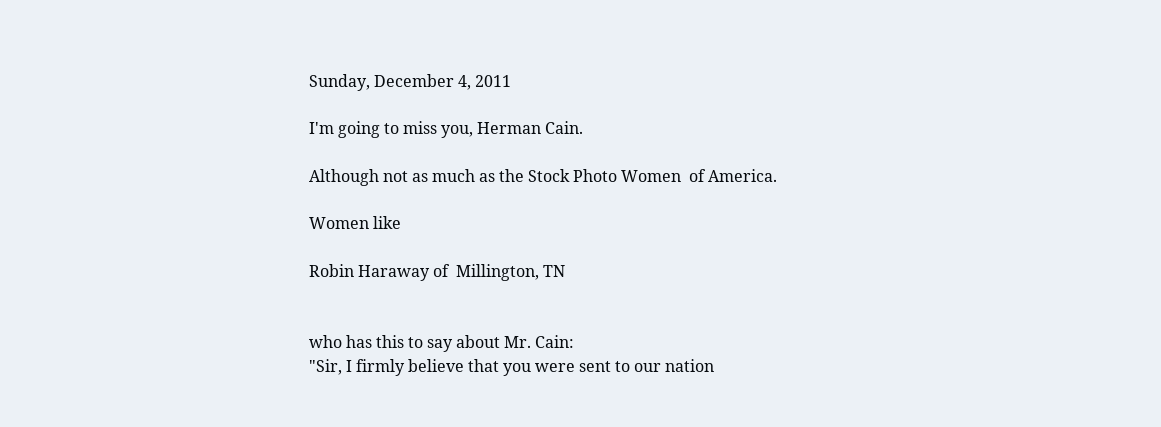Sunday, December 4, 2011

I'm going to miss you, Herman Cain.

Although not as much as the Stock Photo Women  of America.

Women like

Robin Haraway of  Millington, TN


who has this to say about Mr. Cain:
"Sir, I firmly believe that you were sent to our nation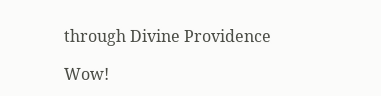through Divine Providence

Wow!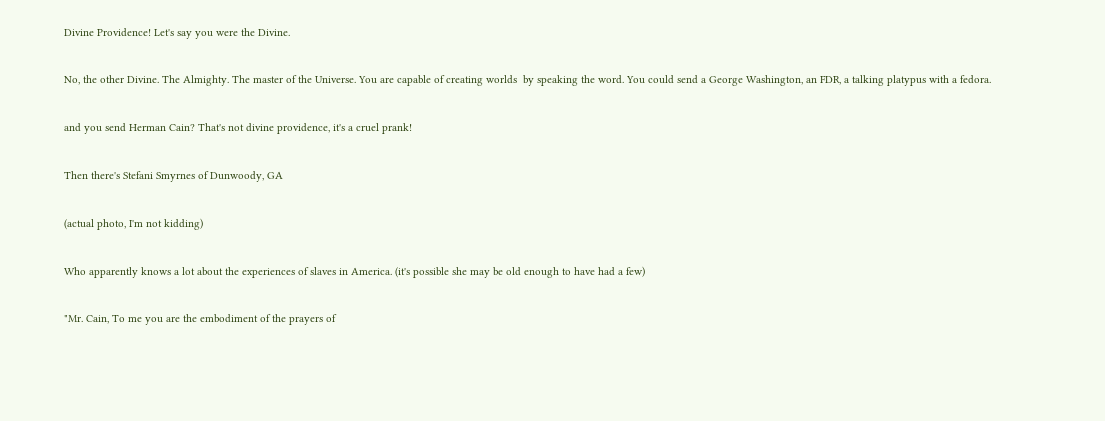Divine Providence! Let's say you were the Divine.

No, the other Divine. The Almighty. The master of the Universe. You are capable of creating worlds  by speaking the word. You could send a George Washington, an FDR, a talking platypus with a fedora.

and you send Herman Cain? That's not divine providence, it's a cruel prank!

Then there's Stefani Smyrnes of Dunwoody, GA

(actual photo, I'm not kidding)

Who apparently knows a lot about the experiences of slaves in America. (it's possible she may be old enough to have had a few)

"Mr. Cain, To me you are the embodiment of the prayers of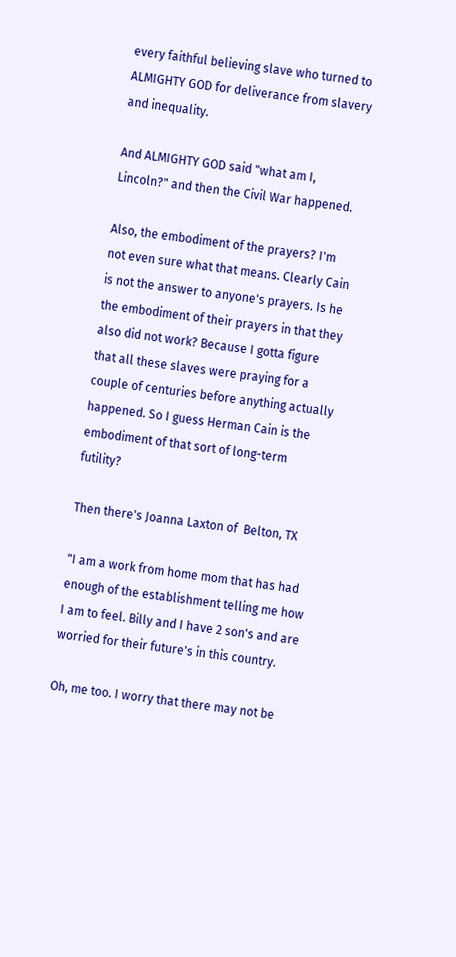every faithful believing slave who turned to ALMIGHTY GOD for deliverance from slavery and inequality.

And ALMIGHTY GOD said "what am I, Lincoln?" and then the Civil War happened.

Also, the embodiment of the prayers? I'm not even sure what that means. Clearly Cain is not the answer to anyone's prayers. Is he the embodiment of their prayers in that they also did not work? Because I gotta figure that all these slaves were praying for a couple of centuries before anything actually happened. So I guess Herman Cain is the embodiment of that sort of long-term futility?

Then there's Joanna Laxton of  Belton, TX

"I am a work from home mom that has had enough of the establishment telling me how I am to feel. Billy and I have 2 son's and are worried for their future's in this country.

Oh, me too. I worry that there may not be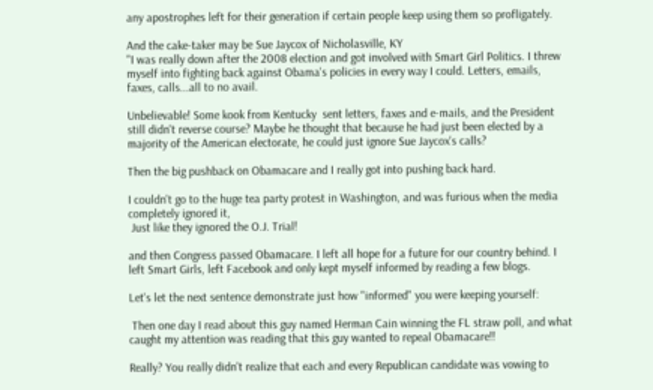any apostrophes left for their generation if certain people keep using them so profligately.

And the cake-taker may be Sue Jaycox of Nicholasville, KY
"I was really down after the 2008 election and got involved with Smart Girl Politics. I threw myself into fighting back against Obama's policies in every way I could. Letters, emails, faxes, calls...all to no avail.

Unbelievable! Some kook from Kentucky  sent letters, faxes and e-mails, and the President still didn't reverse course? Maybe he thought that because he had just been elected by a majority of the American electorate, he could just ignore Sue Jaycox's calls?

Then the big pushback on Obamacare and I really got into pushing back hard.

I couldn't go to the huge tea party protest in Washington, and was furious when the media completely ignored it,
 Just like they ignored the O.J. Trial!

and then Congress passed Obamacare. I left all hope for a future for our country behind. I left Smart Girls, left Facebook and only kept myself informed by reading a few blogs.

Let's let the next sentence demonstrate just how "informed" you were keeping yourself:

 Then one day I read about this guy named Herman Cain winning the FL straw poll, and what caught my attention was reading that this guy wanted to repeal Obamacare!!

Really? You really didn't realize that each and every Republican candidate was vowing to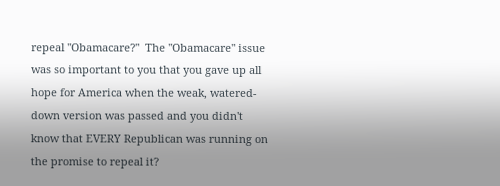repeal "Obamacare?"  The "Obamacare" issue was so important to you that you gave up all hope for America when the weak, watered-down version was passed and you didn't know that EVERY Republican was running on the promise to repeal it?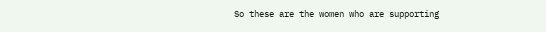So these are the women who are supporting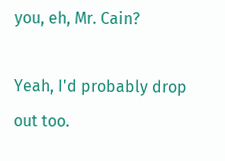you, eh, Mr. Cain?

Yeah, I'd probably drop out too.